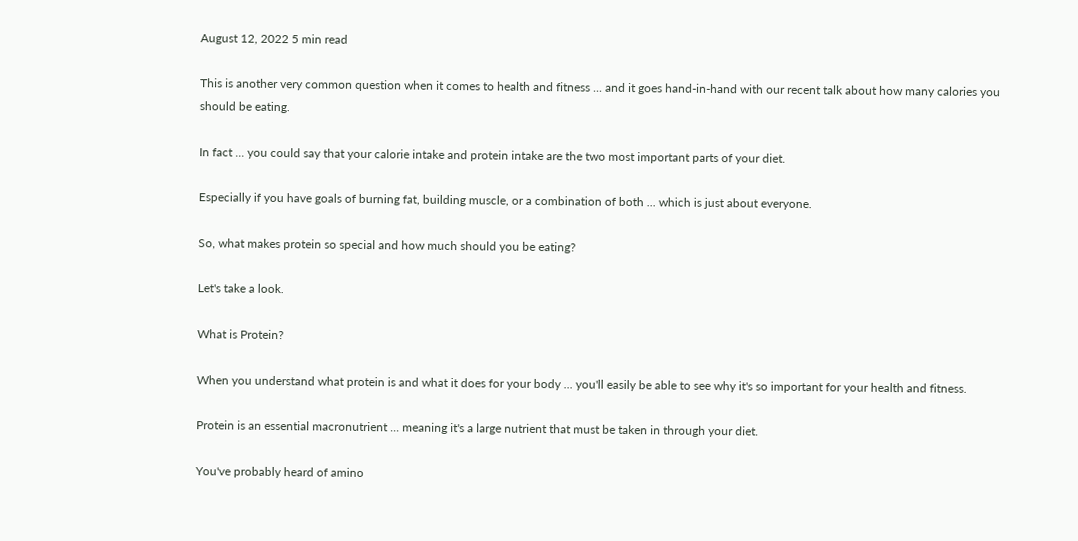August 12, 2022 5 min read

This is another very common question when it comes to health and fitness ... and it goes hand-in-hand with our recent talk about how many calories you should be eating.

In fact ... you could say that your calorie intake and protein intake are the two most important parts of your diet.

Especially if you have goals of burning fat, building muscle, or a combination of both ... which is just about everyone.

So, what makes protein so special and how much should you be eating?

Let's take a look.

What is Protein?

When you understand what protein is and what it does for your body ... you'll easily be able to see why it's so important for your health and fitness.

Protein is an essential macronutrient ... meaning it's a large nutrient that must be taken in through your diet.

You've probably heard of amino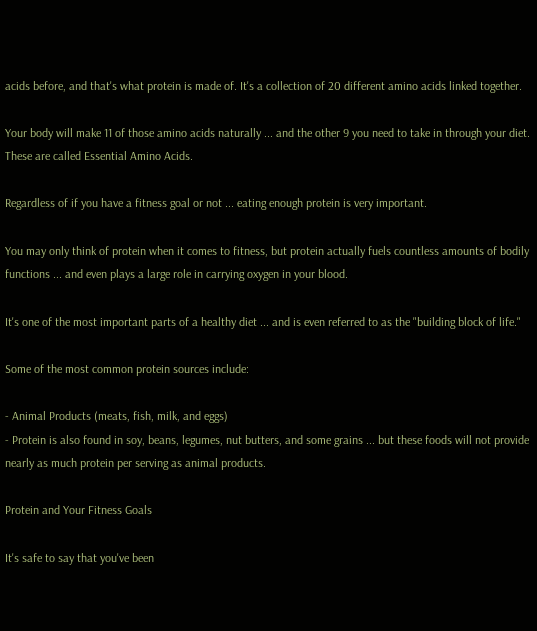acids before, and that's what protein is made of. It's a collection of 20 different amino acids linked together.

Your body will make 11 of those amino acids naturally ... and the other 9 you need to take in through your diet. These are called Essential Amino Acids.

Regardless of if you have a fitness goal or not ... eating enough protein is very important.

You may only think of protein when it comes to fitness, but protein actually fuels countless amounts of bodily functions ... and even plays a large role in carrying oxygen in your blood.

It's one of the most important parts of a healthy diet ... and is even referred to as the "building block of life."

Some of the most common protein sources include:

- Animal Products (meats, fish, milk, and eggs)
- Protein is also found in soy, beans, legumes, nut butters, and some grains ... but these foods will not provide nearly as much protein per serving as animal products.

Protein and Your Fitness Goals

It's safe to say that you've been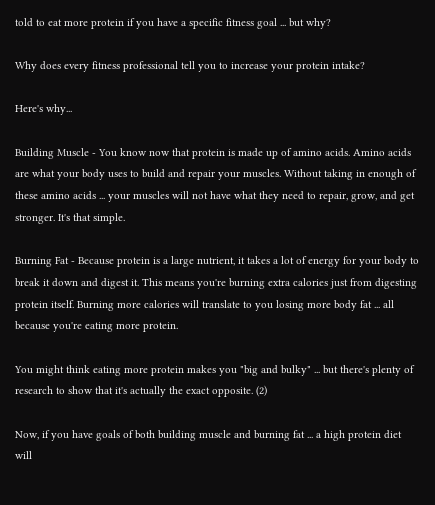told to eat more protein if you have a specific fitness goal ... but why?

Why does every fitness professional tell you to increase your protein intake?

Here's why...

Building Muscle - You know now that protein is made up of amino acids. Amino acids are what your body uses to build and repair your muscles. Without taking in enough of these amino acids ... your muscles will not have what they need to repair, grow, and get stronger. It's that simple.

Burning Fat - Because protein is a large nutrient, it takes a lot of energy for your body to break it down and digest it. This means you're burning extra calories just from digesting protein itself. Burning more calories will translate to you losing more body fat ... all because you're eating more protein.

You might think eating more protein makes you "big and bulky" ... but there's plenty of research to show that it's actually the exact opposite. (2)

Now, if you have goals of both building muscle and burning fat ... a high protein diet will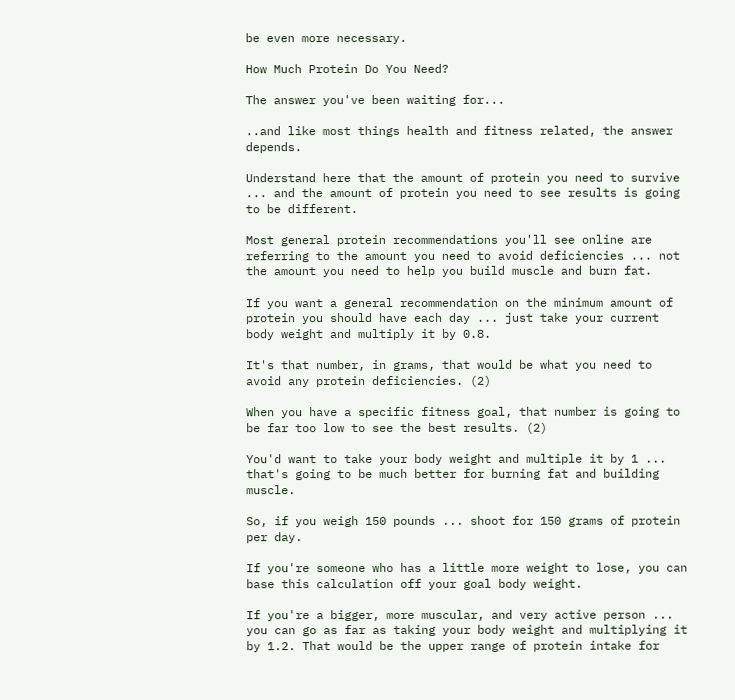be even more necessary.

How Much Protein Do You Need?

The answer you've been waiting for...

..and like most things health and fitness related, the answer depends.

Understand here that the amount of protein you need to survive ... and the amount of protein you need to see results is going to be different.

Most general protein recommendations you'll see online are referring to the amount you need to avoid deficiencies ... not the amount you need to help you build muscle and burn fat.

If you want a general recommendation on the minimum amount of protein you should have each day ... just take your current body weight and multiply it by 0.8.

It's that number, in grams, that would be what you need to avoid any protein deficiencies. (2)

When you have a specific fitness goal, that number is going to be far too low to see the best results. (2)

You'd want to take your body weight and multiple it by 1 ... that's going to be much better for burning fat and building muscle.

So, if you weigh 150 pounds ... shoot for 150 grams of protein per day.

If you're someone who has a little more weight to lose, you can base this calculation off your goal body weight.

If you're a bigger, more muscular, and very active person ... you can go as far as taking your body weight and multiplying it by 1.2. That would be the upper range of protein intake for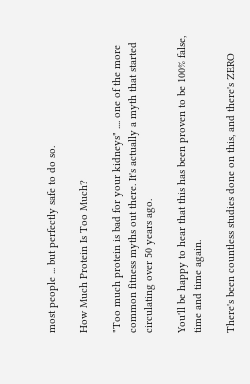most people ... but perfectly safe to do so.

How Much Protein Is Too Much?

"Too much protein is bad for your kidneys" .... one of the more common fitness myths out there. It's actually a myth that started circulating over 50 years ago.

You'll be happy to hear that this has been proven to be 100% false, time and time again.

There's been countless studies done on this, and there's ZERO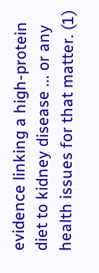evidence linking a high-protein diet to kidney disease ... or any health issues for that matter. (1)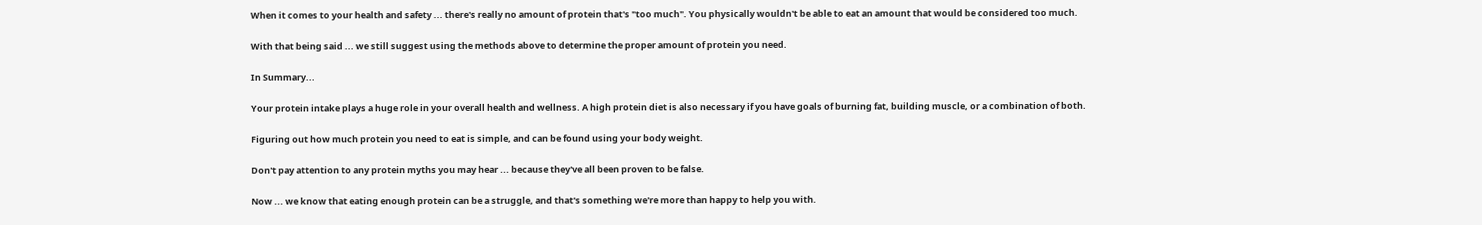When it comes to your health and safety ... there's really no amount of protein that's "too much". You physically wouldn't be able to eat an amount that would be considered too much.

With that being said ... we still suggest using the methods above to determine the proper amount of protein you need.

In Summary...

Your protein intake plays a huge role in your overall health and wellness. A high protein diet is also necessary if you have goals of burning fat, building muscle, or a combination of both.

Figuring out how much protein you need to eat is simple, and can be found using your body weight.

Don't pay attention to any protein myths you may hear ... because they've all been proven to be false.

Now ... we know that eating enough protein can be a struggle, and that's something we're more than happy to help you with.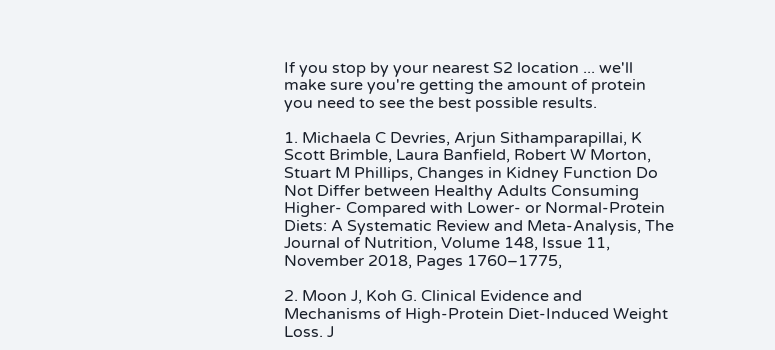If you stop by your nearest S2 location ... we'll make sure you're getting the amount of protein you need to see the best possible results.

1. Michaela C Devries, Arjun Sithamparapillai, K Scott Brimble, Laura Banfield, Robert W Morton, Stuart M Phillips, Changes in Kidney Function Do Not Differ between Healthy Adults Consuming Higher- Compared with Lower- or Normal-Protein Diets: A Systematic Review and Meta-Analysis, The Journal of Nutrition, Volume 148, Issue 11, November 2018, Pages 1760–1775,

2. Moon J, Koh G. Clinical Evidence and Mechanisms of High-Protein Diet-Induced Weight Loss. J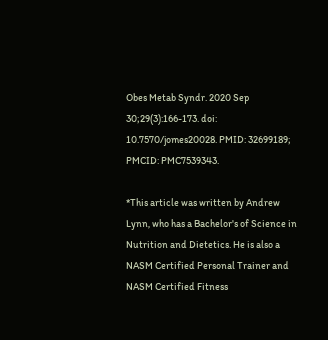Obes Metab Syndr. 2020 Sep 30;29(3):166-173. doi: 10.7570/jomes20028. PMID: 32699189; PMCID: PMC7539343.

*This article was written by Andrew Lynn, who has a Bachelor's of Science in Nutrition and Dietetics. He is also a NASM Certified Personal Trainer and NASM Certified Fitness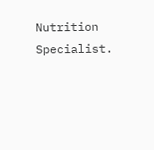Nutrition Specialist.